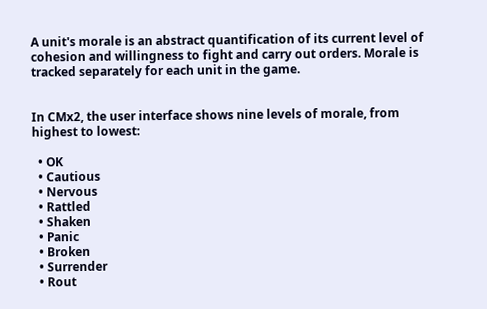A unit's morale is an abstract quantification of its current level of cohesion and willingness to fight and carry out orders. Morale is tracked separately for each unit in the game.


In CMx2, the user interface shows nine levels of morale, from highest to lowest:

  • OK
  • Cautious
  • Nervous
  • Rattled
  • Shaken
  • Panic
  • Broken
  • Surrender
  • Rout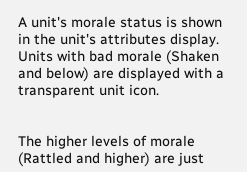A unit's morale status is shown in the unit's attributes display. Units with bad morale (Shaken and below) are displayed with a transparent unit icon.


The higher levels of morale (Rattled and higher) are just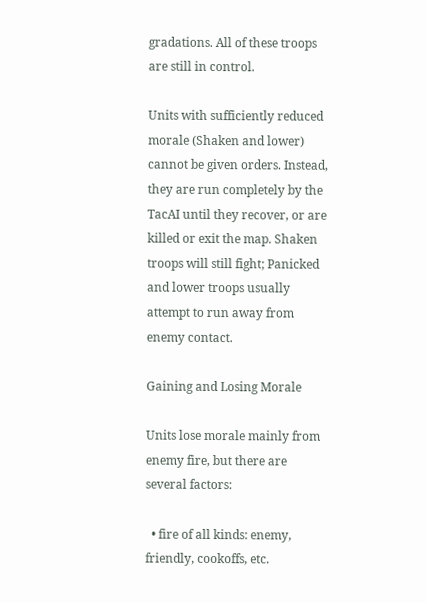gradations. All of these troops are still in control.

Units with sufficiently reduced morale (Shaken and lower) cannot be given orders. Instead, they are run completely by the TacAI until they recover, or are killed or exit the map. Shaken troops will still fight; Panicked and lower troops usually attempt to run away from enemy contact.

Gaining and Losing Morale

Units lose morale mainly from enemy fire, but there are several factors:

  • fire of all kinds: enemy, friendly, cookoffs, etc.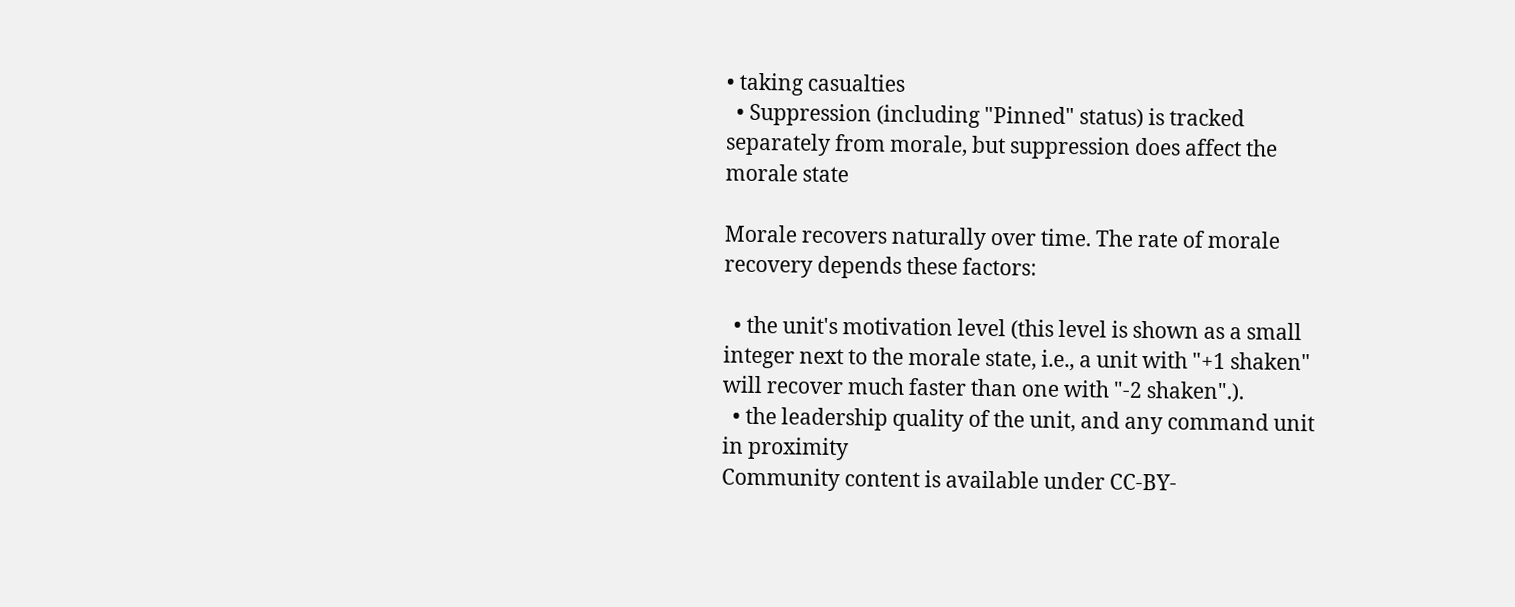• taking casualties
  • Suppression (including "Pinned" status) is tracked separately from morale, but suppression does affect the morale state

Morale recovers naturally over time. The rate of morale recovery depends these factors:

  • the unit's motivation level (this level is shown as a small integer next to the morale state, i.e., a unit with "+1 shaken" will recover much faster than one with "-2 shaken".).
  • the leadership quality of the unit, and any command unit in proximity
Community content is available under CC-BY-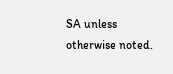SA unless otherwise noted.